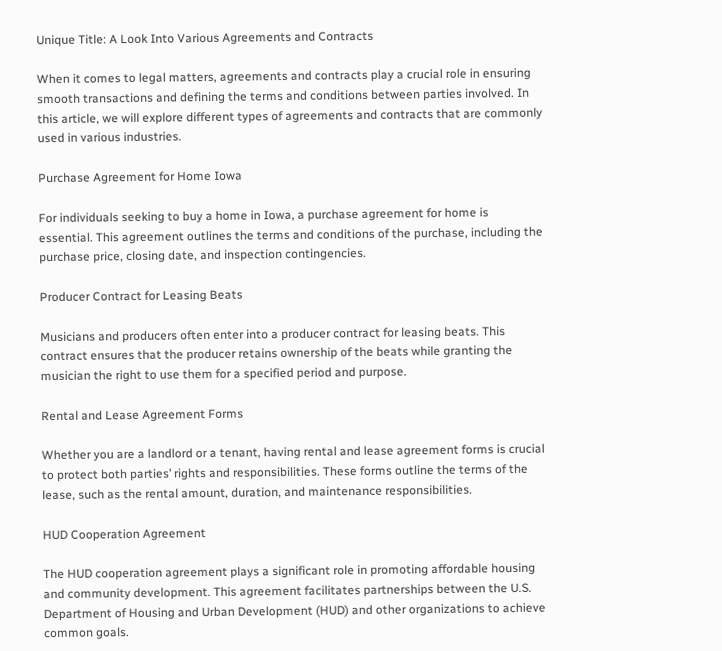Unique Title: A Look Into Various Agreements and Contracts

When it comes to legal matters, agreements and contracts play a crucial role in ensuring smooth transactions and defining the terms and conditions between parties involved. In this article, we will explore different types of agreements and contracts that are commonly used in various industries.

Purchase Agreement for Home Iowa

For individuals seeking to buy a home in Iowa, a purchase agreement for home is essential. This agreement outlines the terms and conditions of the purchase, including the purchase price, closing date, and inspection contingencies.

Producer Contract for Leasing Beats

Musicians and producers often enter into a producer contract for leasing beats. This contract ensures that the producer retains ownership of the beats while granting the musician the right to use them for a specified period and purpose.

Rental and Lease Agreement Forms

Whether you are a landlord or a tenant, having rental and lease agreement forms is crucial to protect both parties’ rights and responsibilities. These forms outline the terms of the lease, such as the rental amount, duration, and maintenance responsibilities.

HUD Cooperation Agreement

The HUD cooperation agreement plays a significant role in promoting affordable housing and community development. This agreement facilitates partnerships between the U.S. Department of Housing and Urban Development (HUD) and other organizations to achieve common goals.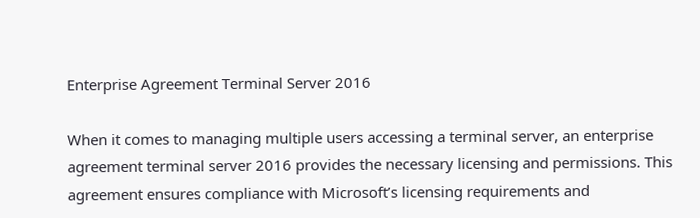Enterprise Agreement Terminal Server 2016

When it comes to managing multiple users accessing a terminal server, an enterprise agreement terminal server 2016 provides the necessary licensing and permissions. This agreement ensures compliance with Microsoft’s licensing requirements and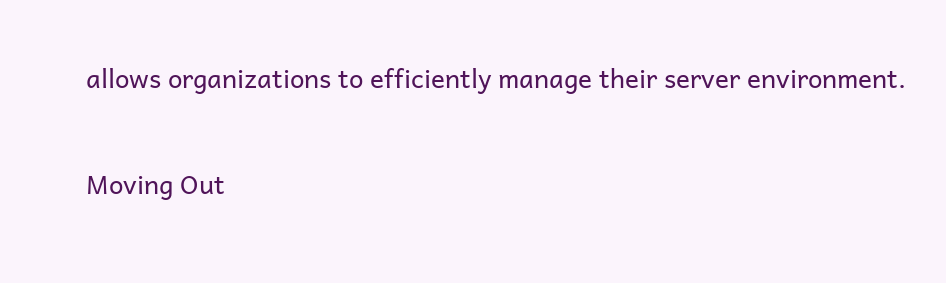allows organizations to efficiently manage their server environment.

Moving Out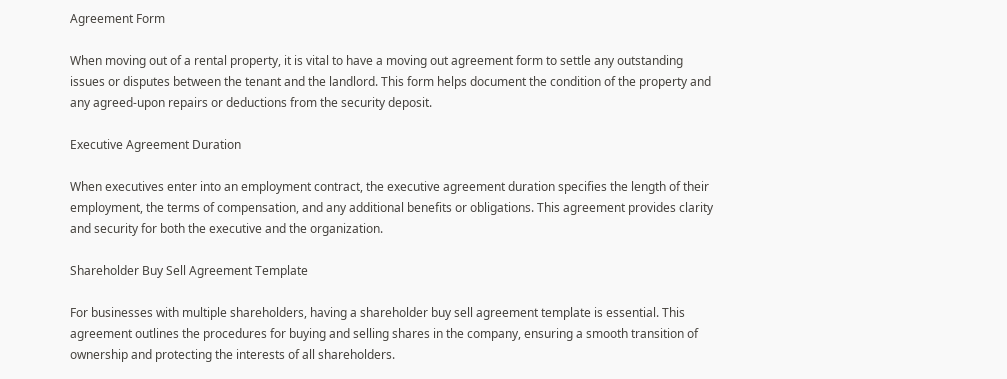Agreement Form

When moving out of a rental property, it is vital to have a moving out agreement form to settle any outstanding issues or disputes between the tenant and the landlord. This form helps document the condition of the property and any agreed-upon repairs or deductions from the security deposit.

Executive Agreement Duration

When executives enter into an employment contract, the executive agreement duration specifies the length of their employment, the terms of compensation, and any additional benefits or obligations. This agreement provides clarity and security for both the executive and the organization.

Shareholder Buy Sell Agreement Template

For businesses with multiple shareholders, having a shareholder buy sell agreement template is essential. This agreement outlines the procedures for buying and selling shares in the company, ensuring a smooth transition of ownership and protecting the interests of all shareholders.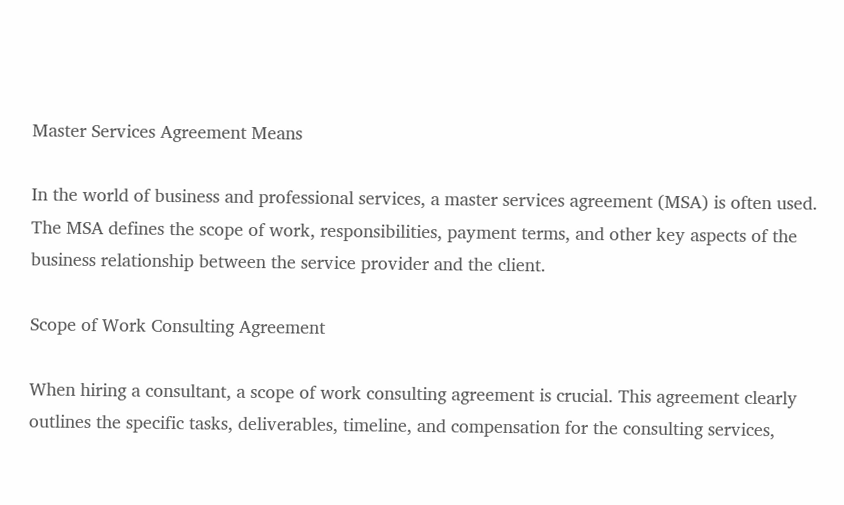Master Services Agreement Means

In the world of business and professional services, a master services agreement (MSA) is often used. The MSA defines the scope of work, responsibilities, payment terms, and other key aspects of the business relationship between the service provider and the client.

Scope of Work Consulting Agreement

When hiring a consultant, a scope of work consulting agreement is crucial. This agreement clearly outlines the specific tasks, deliverables, timeline, and compensation for the consulting services,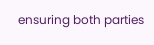ensuring both parties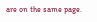are on the same page.